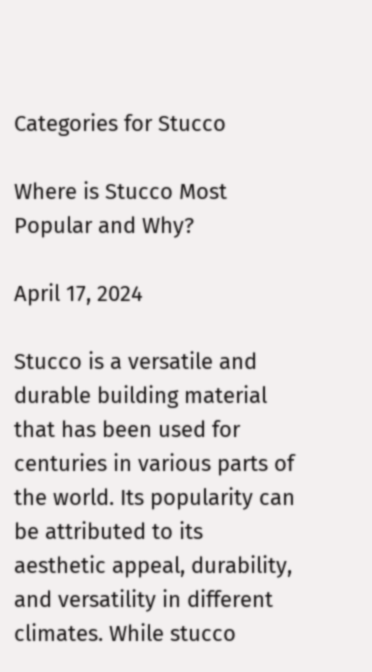Categories for Stucco

Where is Stucco Most Popular and Why?

April 17, 2024

Stucco is a versatile and durable building material that has been used for centuries in various parts of the world. Its popularity can be attributed to its aesthetic appeal, durability, and versatility in different climates. While stucco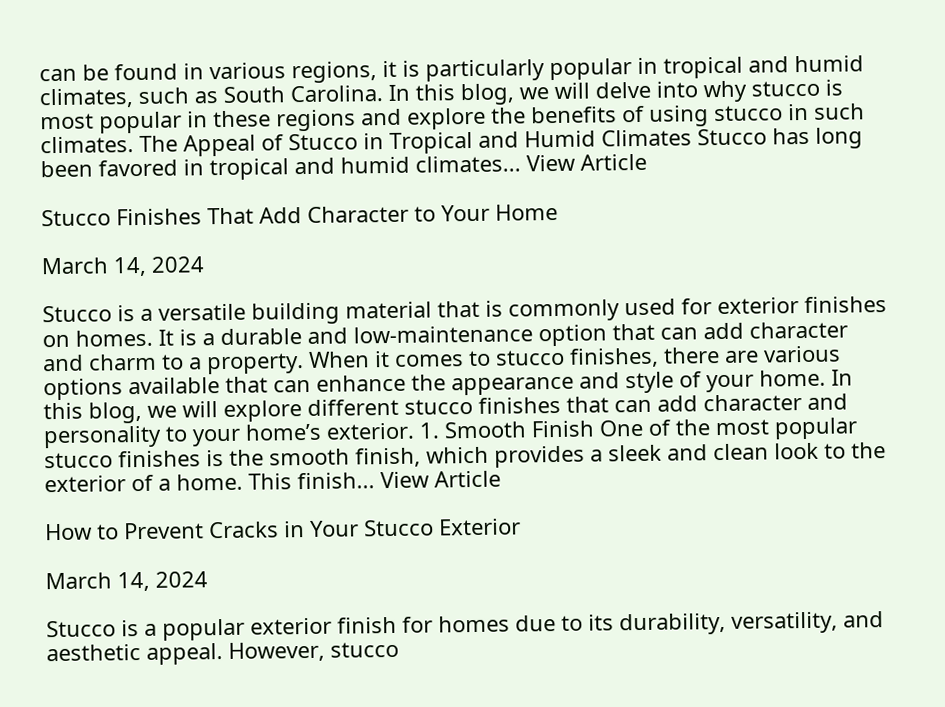can be found in various regions, it is particularly popular in tropical and humid climates, such as South Carolina. In this blog, we will delve into why stucco is most popular in these regions and explore the benefits of using stucco in such climates. The Appeal of Stucco in Tropical and Humid Climates Stucco has long been favored in tropical and humid climates... View Article

Stucco Finishes That Add Character to Your Home

March 14, 2024

Stucco is a versatile building material that is commonly used for exterior finishes on homes. It is a durable and low-maintenance option that can add character and charm to a property. When it comes to stucco finishes, there are various options available that can enhance the appearance and style of your home. In this blog, we will explore different stucco finishes that can add character and personality to your home’s exterior. 1. Smooth Finish One of the most popular stucco finishes is the smooth finish, which provides a sleek and clean look to the exterior of a home. This finish... View Article

How to Prevent Cracks in Your Stucco Exterior

March 14, 2024

Stucco is a popular exterior finish for homes due to its durability, versatility, and aesthetic appeal. However, stucco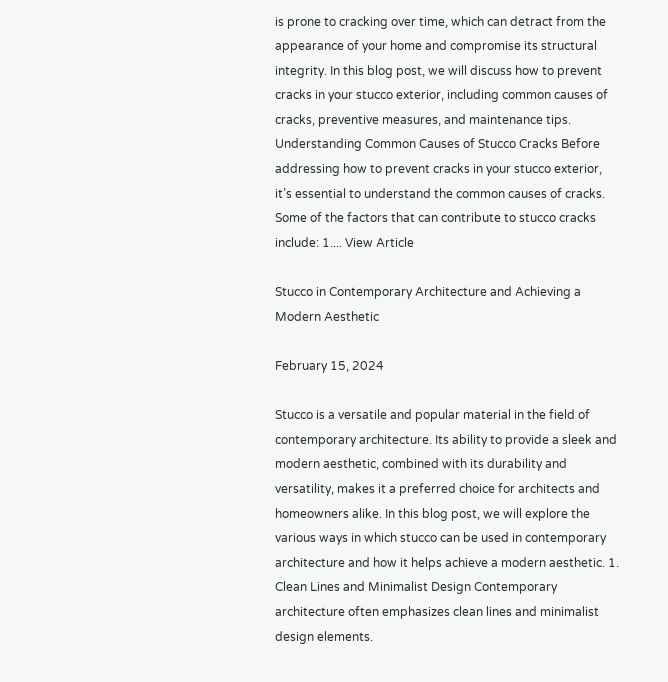is prone to cracking over time, which can detract from the appearance of your home and compromise its structural integrity. In this blog post, we will discuss how to prevent cracks in your stucco exterior, including common causes of cracks, preventive measures, and maintenance tips. Understanding Common Causes of Stucco Cracks Before addressing how to prevent cracks in your stucco exterior, it’s essential to understand the common causes of cracks. Some of the factors that can contribute to stucco cracks include: 1.... View Article

Stucco in Contemporary Architecture and Achieving a Modern Aesthetic

February 15, 2024

Stucco is a versatile and popular material in the field of contemporary architecture. Its ability to provide a sleek and modern aesthetic, combined with its durability and versatility, makes it a preferred choice for architects and homeowners alike. In this blog post, we will explore the various ways in which stucco can be used in contemporary architecture and how it helps achieve a modern aesthetic. 1. Clean Lines and Minimalist Design Contemporary architecture often emphasizes clean lines and minimalist design elements.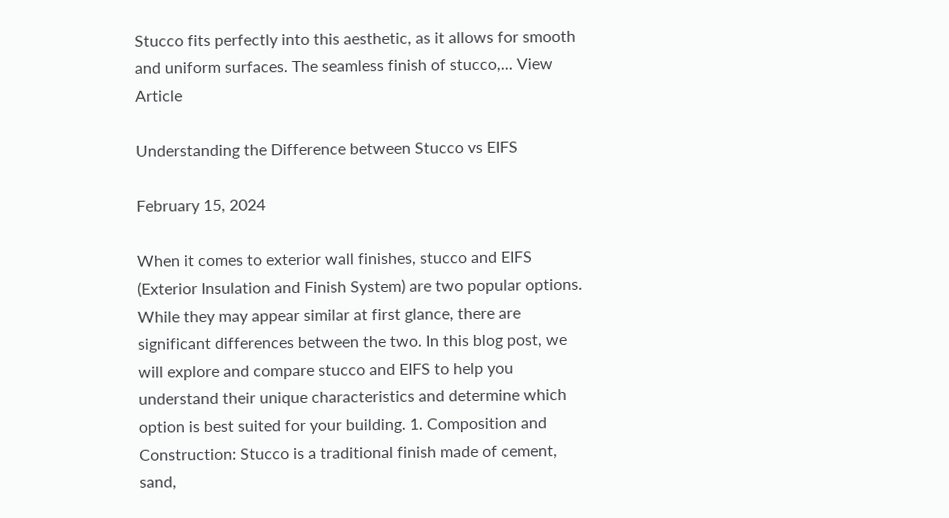Stucco fits perfectly into this aesthetic, as it allows for smooth and uniform surfaces. The seamless finish of stucco,... View Article

Understanding the Difference between Stucco vs EIFS

February 15, 2024

When it comes to exterior wall finishes, stucco and EIFS (Exterior Insulation and Finish System) are two popular options. While they may appear similar at first glance, there are significant differences between the two. In this blog post, we will explore and compare stucco and EIFS to help you understand their unique characteristics and determine which option is best suited for your building. 1. Composition and Construction: Stucco is a traditional finish made of cement, sand,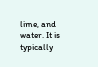lime, and water. It is typically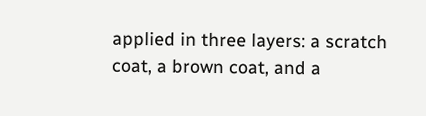applied in three layers: a scratch coat, a brown coat, and a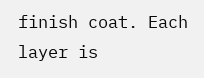finish coat. Each layer is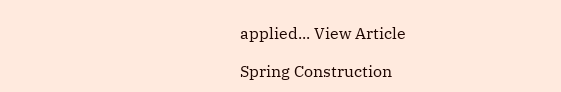applied... View Article

Spring Construction